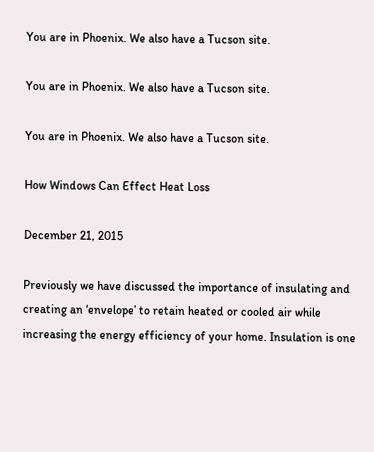You are in Phoenix. We also have a Tucson site.

You are in Phoenix. We also have a Tucson site.

You are in Phoenix. We also have a Tucson site.

How Windows Can Effect Heat Loss

December 21, 2015

Previously we have discussed the importance of insulating and creating an ‘envelope’ to retain heated or cooled air while increasing the energy efficiency of your home. Insulation is one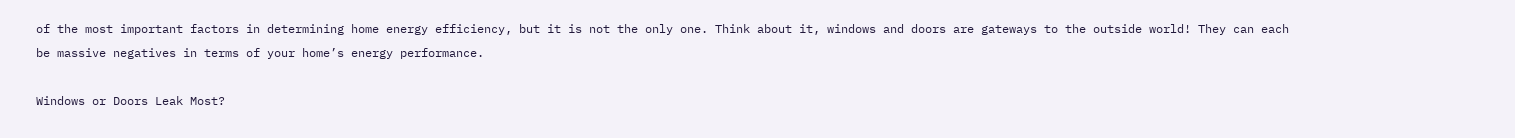of the most important factors in determining home energy efficiency, but it is not the only one. Think about it, windows and doors are gateways to the outside world! They can each be massive negatives in terms of your home’s energy performance.

Windows or Doors Leak Most?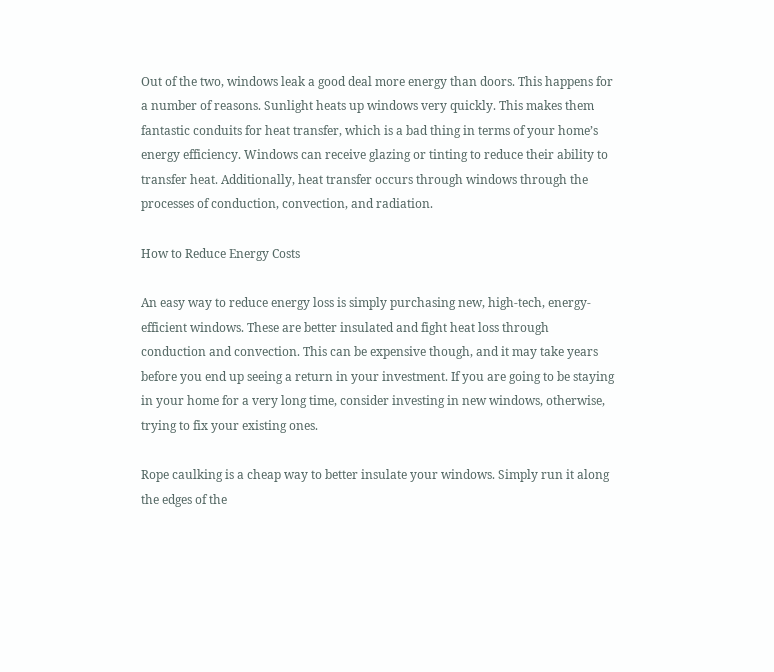Out of the two, windows leak a good deal more energy than doors. This happens for a number of reasons. Sunlight heats up windows very quickly. This makes them fantastic conduits for heat transfer, which is a bad thing in terms of your home’s energy efficiency. Windows can receive glazing or tinting to reduce their ability to transfer heat. Additionally, heat transfer occurs through windows through the processes of conduction, convection, and radiation.

How to Reduce Energy Costs

An easy way to reduce energy loss is simply purchasing new, high-tech, energy-efficient windows. These are better insulated and fight heat loss through conduction and convection. This can be expensive though, and it may take years before you end up seeing a return in your investment. If you are going to be staying in your home for a very long time, consider investing in new windows, otherwise, trying to fix your existing ones.

Rope caulking is a cheap way to better insulate your windows. Simply run it along the edges of the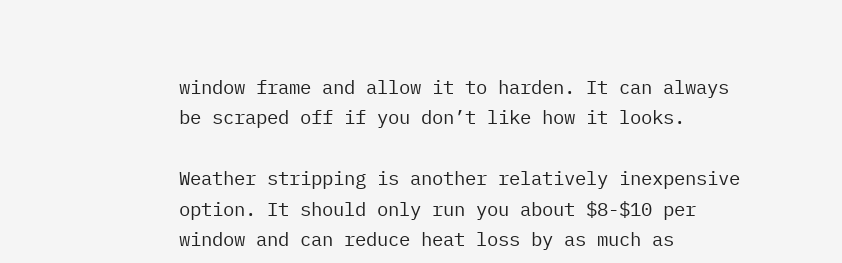window frame and allow it to harden. It can always be scraped off if you don’t like how it looks.

Weather stripping is another relatively inexpensive option. It should only run you about $8-$10 per window and can reduce heat loss by as much as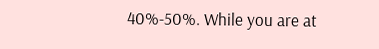40%-50%. While you are at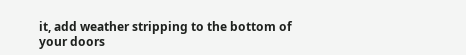it, add weather stripping to the bottom of your doors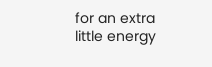for an extra little energy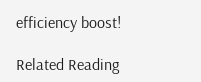efficiency boost!

Related Reading